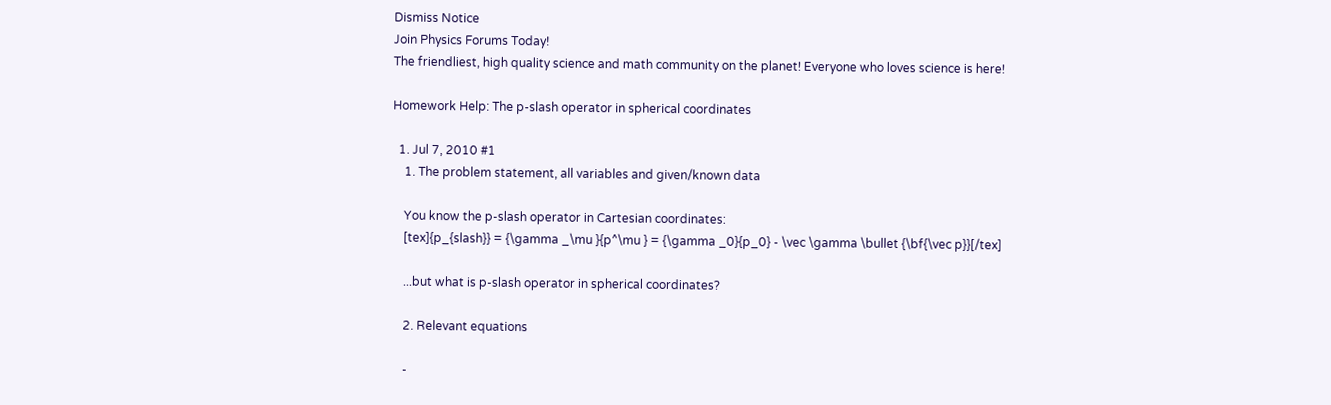Dismiss Notice
Join Physics Forums Today!
The friendliest, high quality science and math community on the planet! Everyone who loves science is here!

Homework Help: The p-slash operator in spherical coordinates

  1. Jul 7, 2010 #1
    1. The problem statement, all variables and given/known data

    You know the p-slash operator in Cartesian coordinates:
    [tex]{p_{slash}} = {\gamma _\mu }{p^\mu } = {\gamma _0}{p_0} - \vec \gamma \bullet {\bf{\vec p}}[/tex]

    ...but what is p-slash operator in spherical coordinates?

    2. Relevant equations

    -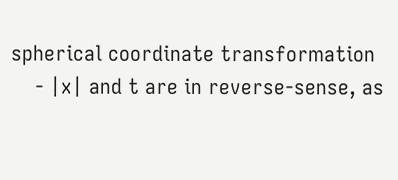spherical coordinate transformation
    - |x| and t are in reverse-sense, as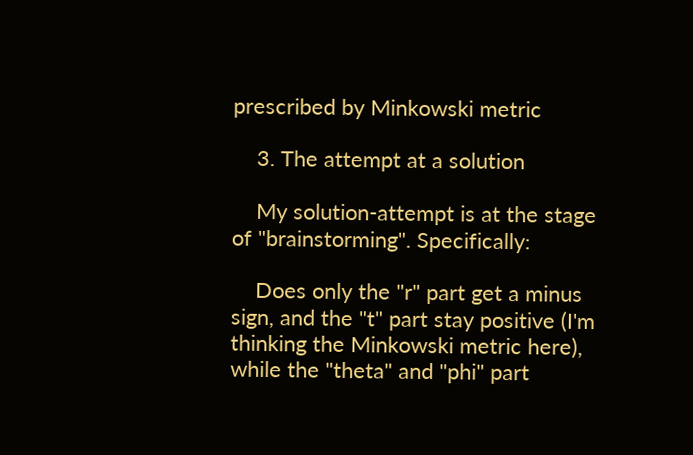prescribed by Minkowski metric

    3. The attempt at a solution

    My solution-attempt is at the stage of "brainstorming". Specifically:

    Does only the "r" part get a minus sign, and the "t" part stay positive (I'm thinking the Minkowski metric here), while the "theta" and "phi" part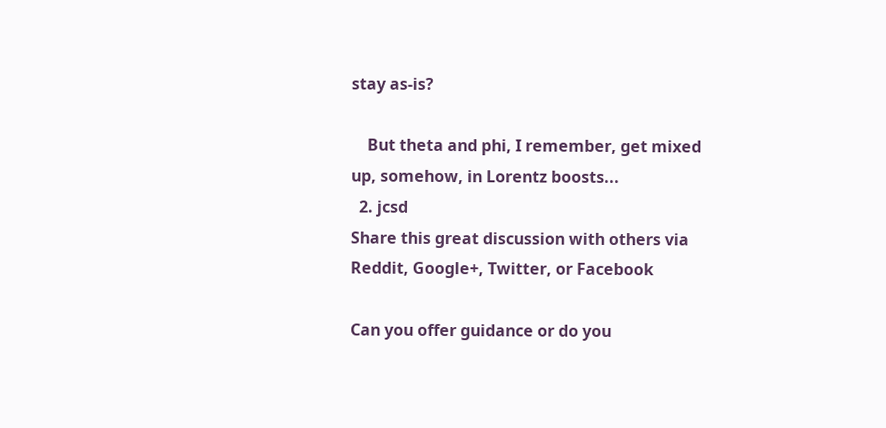stay as-is?

    But theta and phi, I remember, get mixed up, somehow, in Lorentz boosts...
  2. jcsd
Share this great discussion with others via Reddit, Google+, Twitter, or Facebook

Can you offer guidance or do you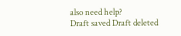also need help?
Draft saved Draft deleted